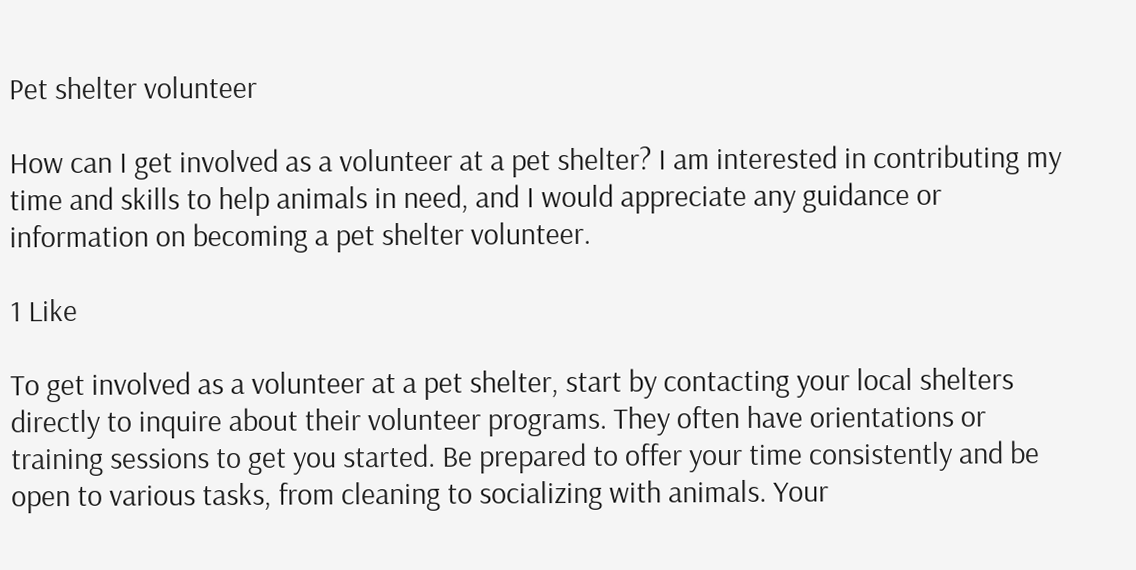Pet shelter volunteer

How can I get involved as a volunteer at a pet shelter? I am interested in contributing my time and skills to help animals in need, and I would appreciate any guidance or information on becoming a pet shelter volunteer.

1 Like

To get involved as a volunteer at a pet shelter, start by contacting your local shelters directly to inquire about their volunteer programs. They often have orientations or training sessions to get you started. Be prepared to offer your time consistently and be open to various tasks, from cleaning to socializing with animals. Your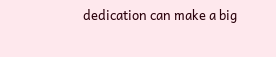dedication can make a big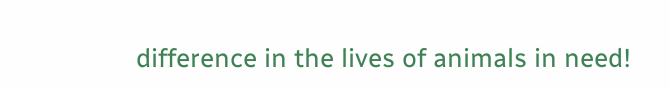difference in the lives of animals in need!